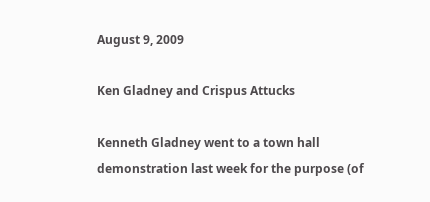August 9, 2009

Ken Gladney and Crispus Attucks

Kenneth Gladney went to a town hall demonstration last week for the purpose (of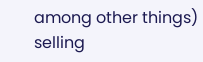among other things) selling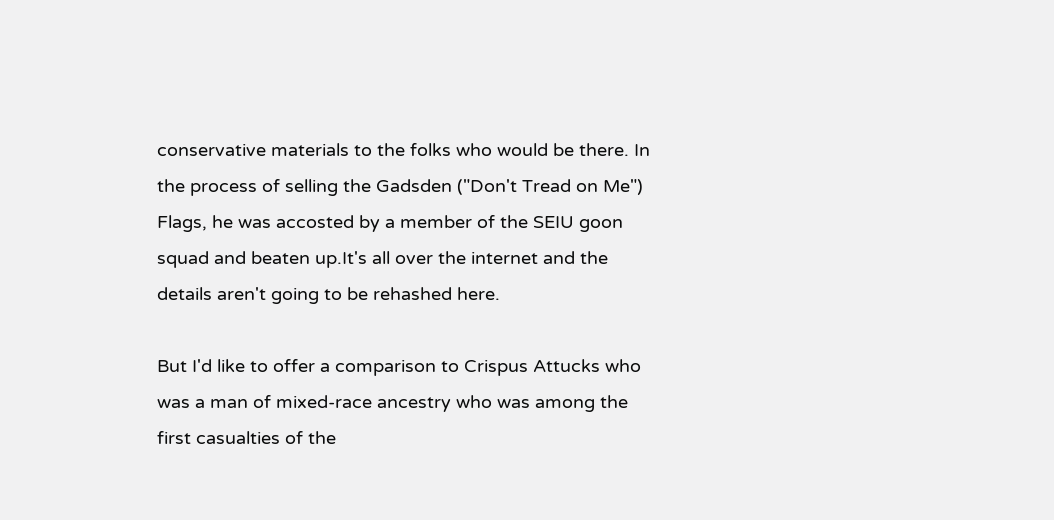conservative materials to the folks who would be there. In the process of selling the Gadsden ("Don't Tread on Me") Flags, he was accosted by a member of the SEIU goon squad and beaten up.It's all over the internet and the details aren't going to be rehashed here.

But I'd like to offer a comparison to Crispus Attucks who was a man of mixed-race ancestry who was among the first casualties of the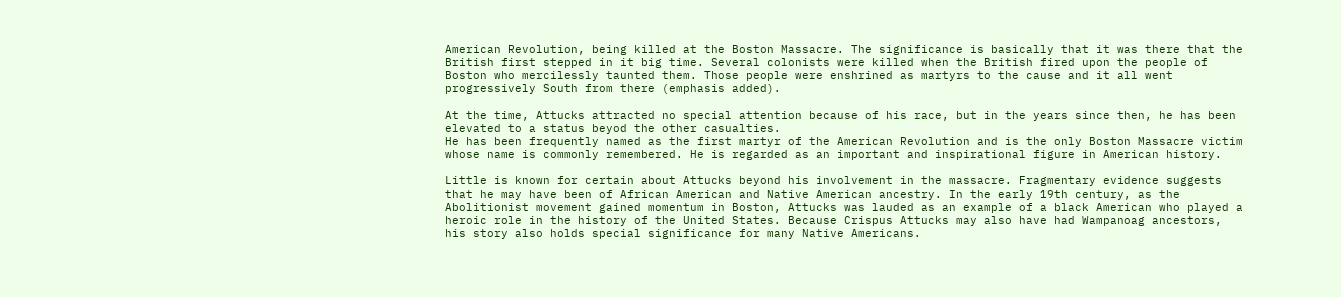American Revolution, being killed at the Boston Massacre. The significance is basically that it was there that the British first stepped in it big time. Several colonists were killed when the British fired upon the people of Boston who mercilessly taunted them. Those people were enshrined as martyrs to the cause and it all went progressively South from there (emphasis added).

At the time, Attucks attracted no special attention because of his race, but in the years since then, he has been elevated to a status beyod the other casualties.
He has been frequently named as the first martyr of the American Revolution and is the only Boston Massacre victim whose name is commonly remembered. He is regarded as an important and inspirational figure in American history.

Little is known for certain about Attucks beyond his involvement in the massacre. Fragmentary evidence suggests that he may have been of African American and Native American ancestry. In the early 19th century, as the Abolitionist movement gained momentum in Boston, Attucks was lauded as an example of a black American who played a heroic role in the history of the United States. Because Crispus Attucks may also have had Wampanoag ancestors, his story also holds special significance for many Native Americans.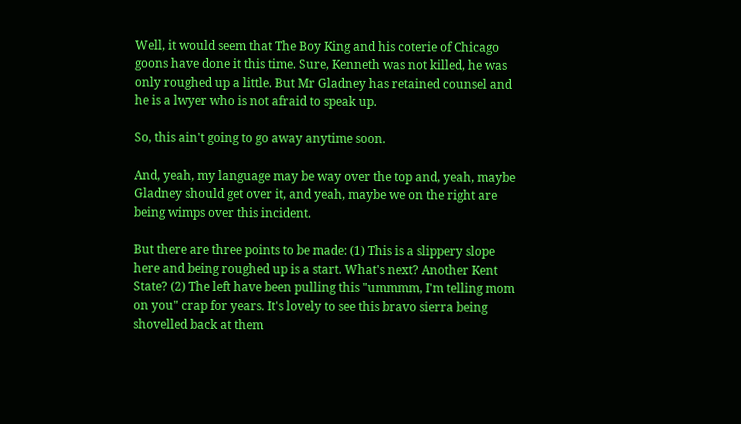Well, it would seem that The Boy King and his coterie of Chicago goons have done it this time. Sure, Kenneth was not killed, he was only roughed up a little. But Mr Gladney has retained counsel and he is a lwyer who is not afraid to speak up.

So, this ain't going to go away anytime soon.

And, yeah, my language may be way over the top and, yeah, maybe Gladney should get over it, and yeah, maybe we on the right are being wimps over this incident.

But there are three points to be made: (1) This is a slippery slope here and being roughed up is a start. What's next? Another Kent State? (2) The left have been pulling this "ummmm, I'm telling mom on you" crap for years. It's lovely to see this bravo sierra being shovelled back at them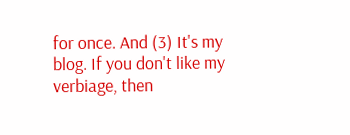for once. And (3) It's my blog. If you don't like my verbiage, then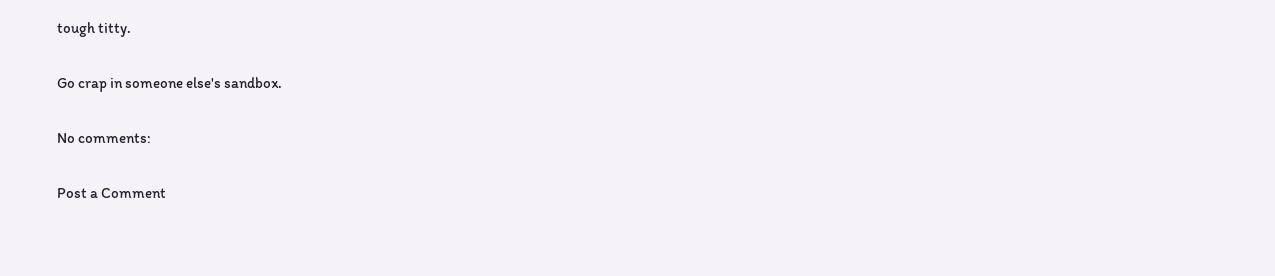tough titty.

Go crap in someone else's sandbox.

No comments:

Post a Comment